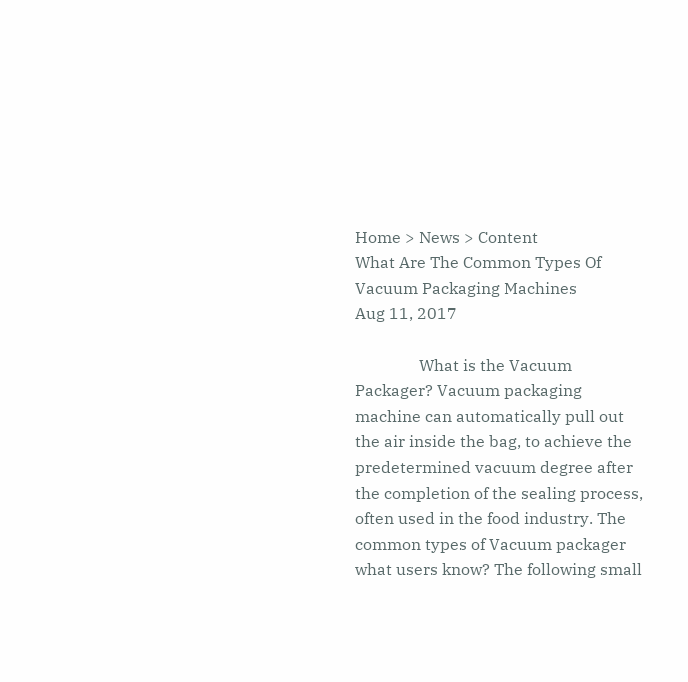Home > News > Content
What Are The Common Types Of Vacuum Packaging Machines
Aug 11, 2017

                What is the Vacuum Packager? Vacuum packaging machine can automatically pull out the air inside the bag, to achieve the predetermined vacuum degree after the completion of the sealing process, often used in the food industry. The common types of Vacuum packager what users know? The following small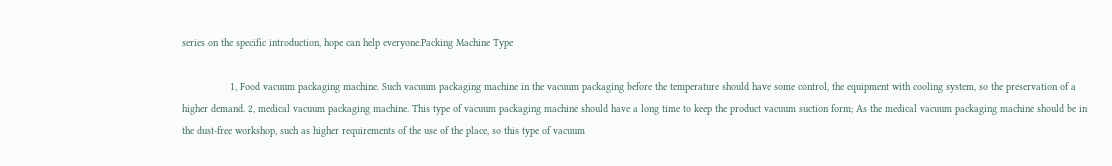series on the specific introduction, hope can help everyone.Packing Machine Type

                1, Food vacuum packaging machine. Such vacuum packaging machine in the vacuum packaging before the temperature should have some control, the equipment with cooling system, so the preservation of a higher demand. 2, medical vacuum packaging machine. This type of vacuum packaging machine should have a long time to keep the product vacuum suction form; As the medical vacuum packaging machine should be in the dust-free workshop, such as higher requirements of the use of the place, so this type of vacuum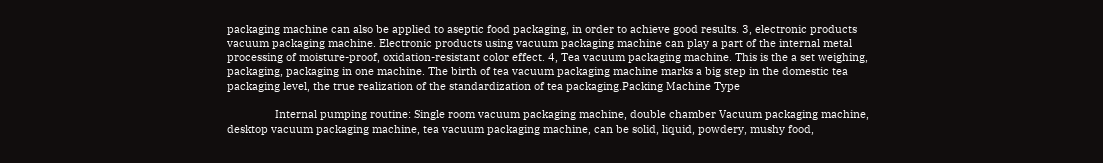packaging machine can also be applied to aseptic food packaging, in order to achieve good results. 3, electronic products vacuum packaging machine. Electronic products using vacuum packaging machine can play a part of the internal metal processing of moisture-proof, oxidation-resistant color effect. 4, Tea vacuum packaging machine. This is the a set weighing, packaging, packaging in one machine. The birth of tea vacuum packaging machine marks a big step in the domestic tea packaging level, the true realization of the standardization of tea packaging.Packing Machine Type

                Internal pumping routine: Single room vacuum packaging machine, double chamber Vacuum packaging machine, desktop vacuum packaging machine, tea vacuum packaging machine, can be solid, liquid, powdery, mushy food,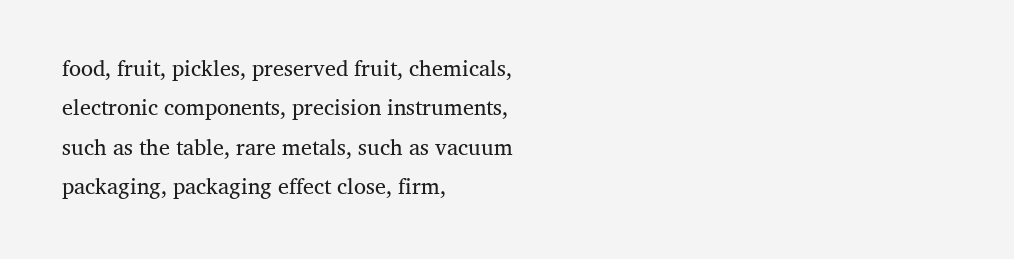food, fruit, pickles, preserved fruit, chemicals, electronic components, precision instruments, such as the table, rare metals, such as vacuum packaging, packaging effect close, firm,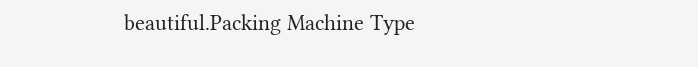beautiful.Packing Machine Type